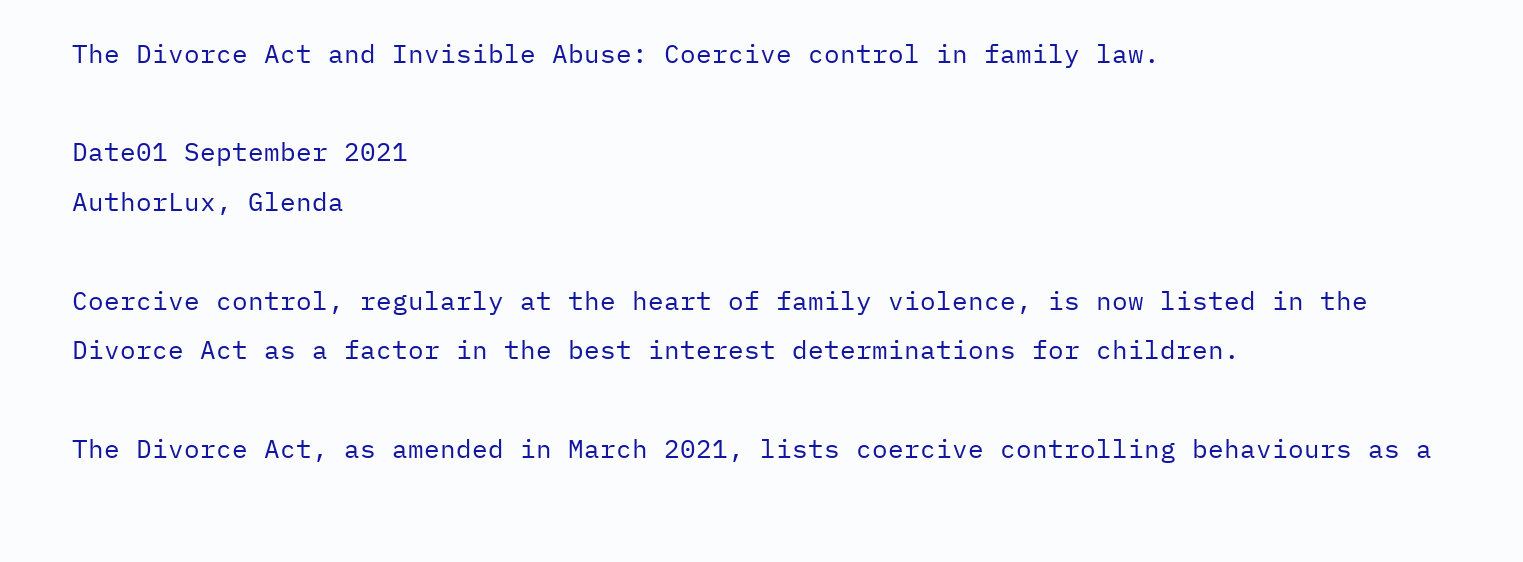The Divorce Act and Invisible Abuse: Coercive control in family law.

Date01 September 2021
AuthorLux, Glenda

Coercive control, regularly at the heart of family violence, is now listed in the Divorce Act as a factor in the best interest determinations for children.

The Divorce Act, as amended in March 2021, lists coercive controlling behaviours as a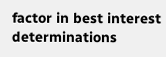factor in best interest determinations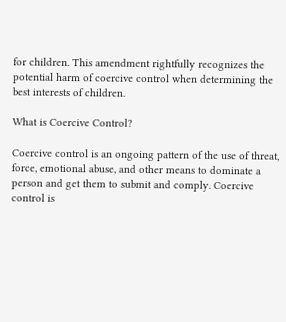for children. This amendment rightfully recognizes the potential harm of coercive control when determining the best interests of children.

What is Coercive Control?

Coercive control is an ongoing pattern of the use of threat, force, emotional abuse, and other means to dominate a person and get them to submit and comply. Coercive control is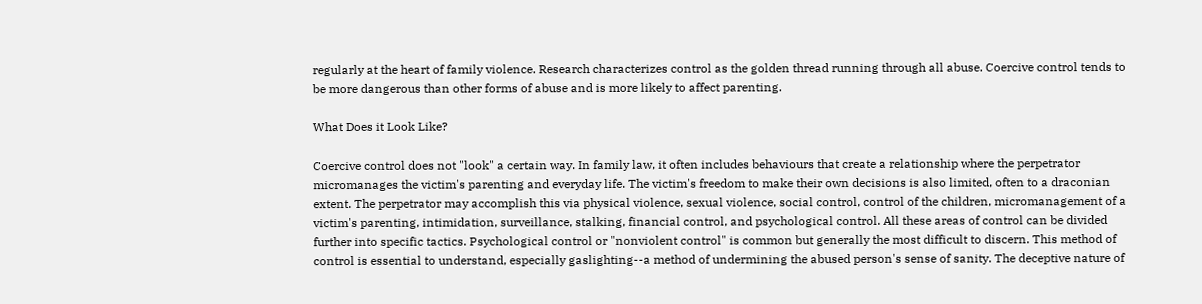regularly at the heart of family violence. Research characterizes control as the golden thread running through all abuse. Coercive control tends to be more dangerous than other forms of abuse and is more likely to affect parenting.

What Does it Look Like?

Coercive control does not "look" a certain way. In family law, it often includes behaviours that create a relationship where the perpetrator micromanages the victim's parenting and everyday life. The victim's freedom to make their own decisions is also limited, often to a draconian extent. The perpetrator may accomplish this via physical violence, sexual violence, social control, control of the children, micromanagement of a victim's parenting, intimidation, surveillance, stalking, financial control, and psychological control. All these areas of control can be divided further into specific tactics. Psychological control or "nonviolent control" is common but generally the most difficult to discern. This method of control is essential to understand, especially gaslighting--a method of undermining the abused person's sense of sanity. The deceptive nature of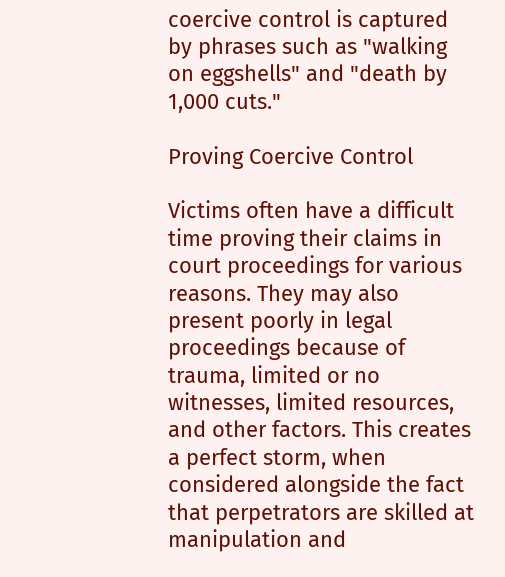coercive control is captured by phrases such as "walking on eggshells" and "death by 1,000 cuts."

Proving Coercive Control

Victims often have a difficult time proving their claims in court proceedings for various reasons. They may also present poorly in legal proceedings because of trauma, limited or no witnesses, limited resources, and other factors. This creates a perfect storm, when considered alongside the fact that perpetrators are skilled at manipulation and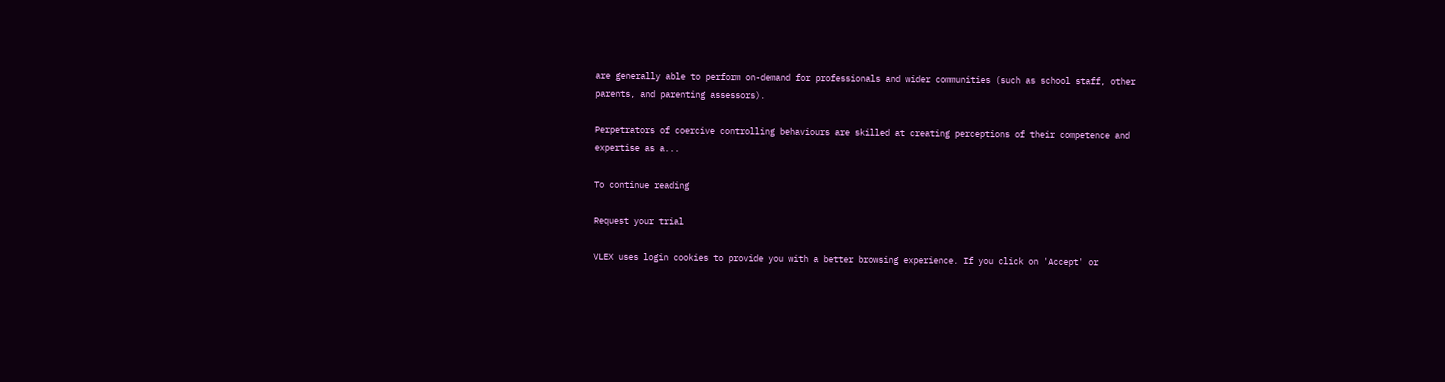are generally able to perform on-demand for professionals and wider communities (such as school staff, other parents, and parenting assessors).

Perpetrators of coercive controlling behaviours are skilled at creating perceptions of their competence and expertise as a...

To continue reading

Request your trial

VLEX uses login cookies to provide you with a better browsing experience. If you click on 'Accept' or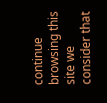continue browsing this site we consider that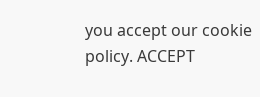you accept our cookie policy. ACCEPT